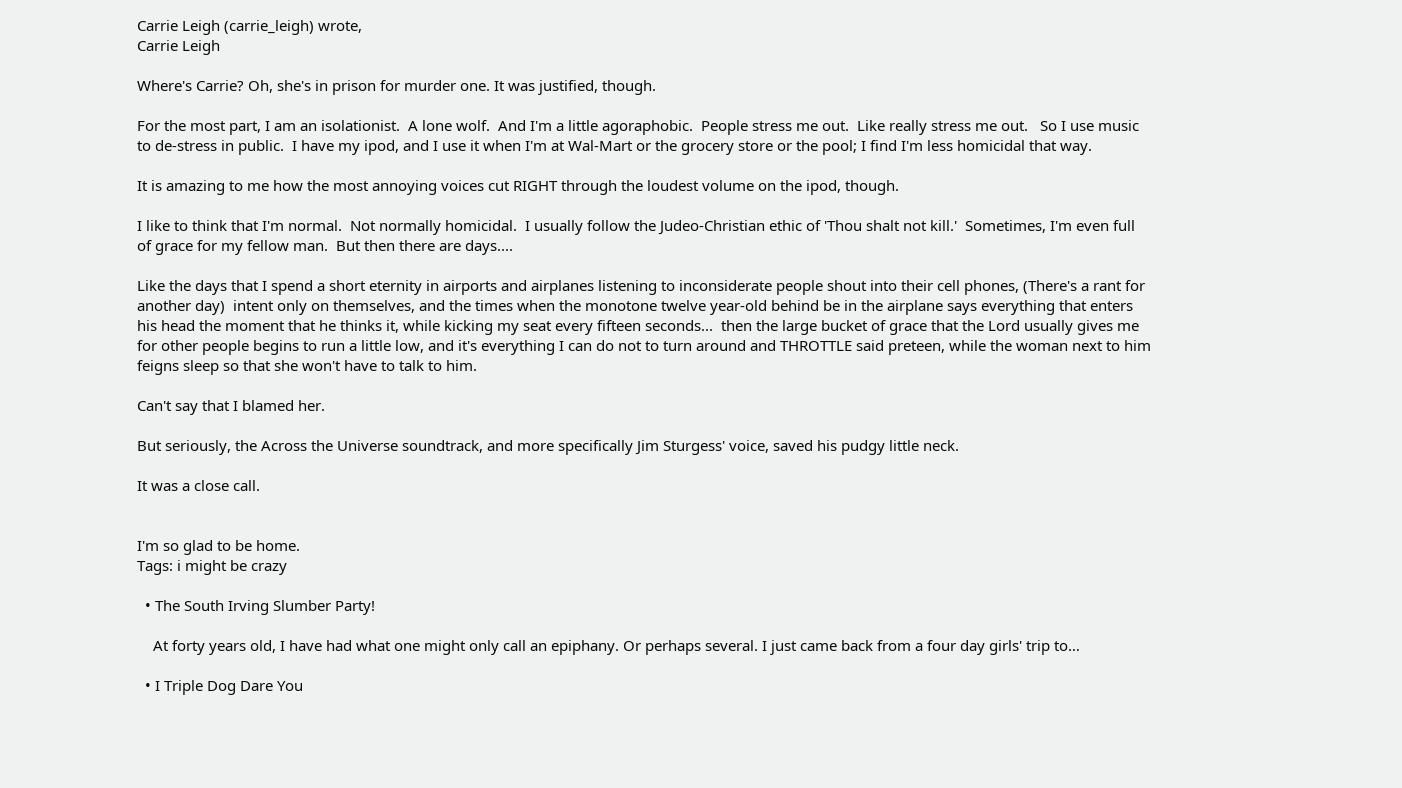Carrie Leigh (carrie_leigh) wrote,
Carrie Leigh

Where's Carrie? Oh, she's in prison for murder one. It was justified, though.

For the most part, I am an isolationist.  A lone wolf.  And I'm a little agoraphobic.  People stress me out.  Like really stress me out.   So I use music to de-stress in public.  I have my ipod, and I use it when I'm at Wal-Mart or the grocery store or the pool; I find I'm less homicidal that way.

It is amazing to me how the most annoying voices cut RIGHT through the loudest volume on the ipod, though.

I like to think that I'm normal.  Not normally homicidal.  I usually follow the Judeo-Christian ethic of 'Thou shalt not kill.'  Sometimes, I'm even full of grace for my fellow man.  But then there are days....

Like the days that I spend a short eternity in airports and airplanes listening to inconsiderate people shout into their cell phones, (There's a rant for another day)  intent only on themselves, and the times when the monotone twelve year-old behind be in the airplane says everything that enters his head the moment that he thinks it, while kicking my seat every fifteen seconds...  then the large bucket of grace that the Lord usually gives me for other people begins to run a little low, and it's everything I can do not to turn around and THROTTLE said preteen, while the woman next to him feigns sleep so that she won't have to talk to him.

Can't say that I blamed her.

But seriously, the Across the Universe soundtrack, and more specifically Jim Sturgess' voice, saved his pudgy little neck.

It was a close call.


I'm so glad to be home.
Tags: i might be crazy

  • The South Irving Slumber Party!

    At forty years old, I have had what one might only call an epiphany. Or perhaps several. I just came back from a four day girls' trip to…

  • I Triple Dog Dare You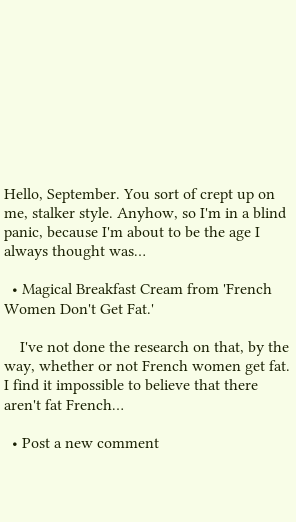Hello, September. You sort of crept up on me, stalker style. Anyhow, so I'm in a blind panic, because I'm about to be the age I always thought was…

  • Magical Breakfast Cream from 'French Women Don't Get Fat.'

    I've not done the research on that, by the way, whether or not French women get fat. I find it impossible to believe that there aren't fat French…

  • Post a new comment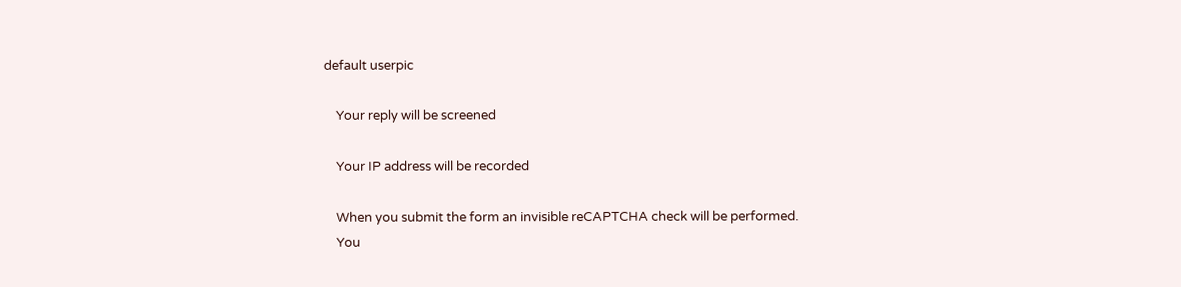default userpic

    Your reply will be screened

    Your IP address will be recorded

    When you submit the form an invisible reCAPTCHA check will be performed.
    You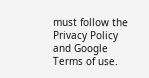must follow the Privacy Policy and Google Terms of use.